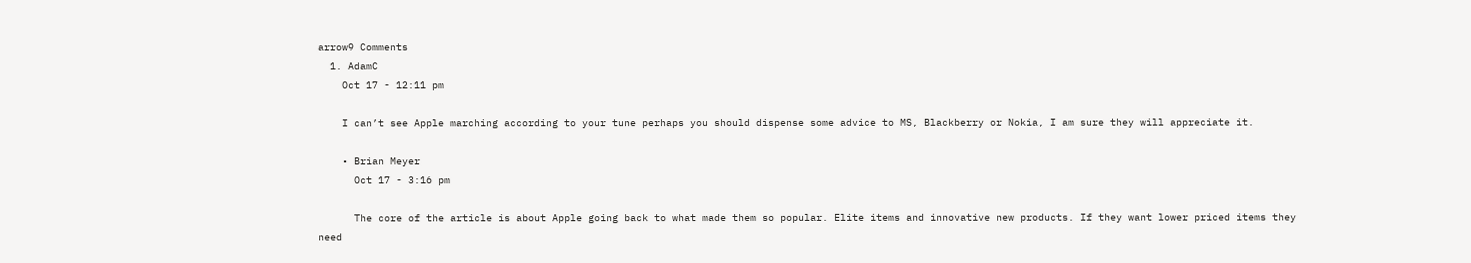arrow9 Comments
  1. AdamC
    Oct 17 - 12:11 pm

    I can’t see Apple marching according to your tune perhaps you should dispense some advice to MS, Blackberry or Nokia, I am sure they will appreciate it.

    • Brian Meyer
      Oct 17 - 3:16 pm

      The core of the article is about Apple going back to what made them so popular. Elite items and innovative new products. If they want lower priced items they need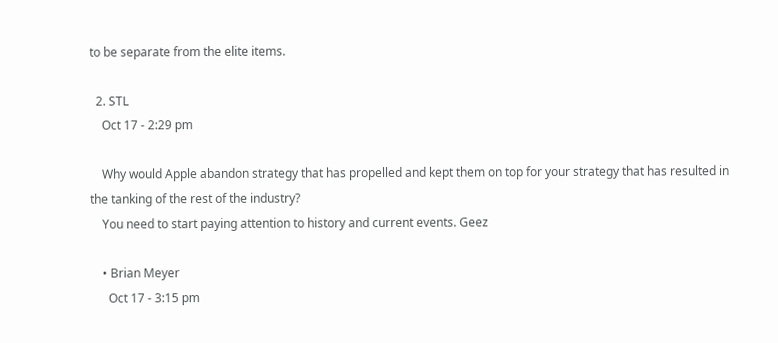to be separate from the elite items.

  2. STL
    Oct 17 - 2:29 pm

    Why would Apple abandon strategy that has propelled and kept them on top for your strategy that has resulted in the tanking of the rest of the industry?
    You need to start paying attention to history and current events. Geez

    • Brian Meyer
      Oct 17 - 3:15 pm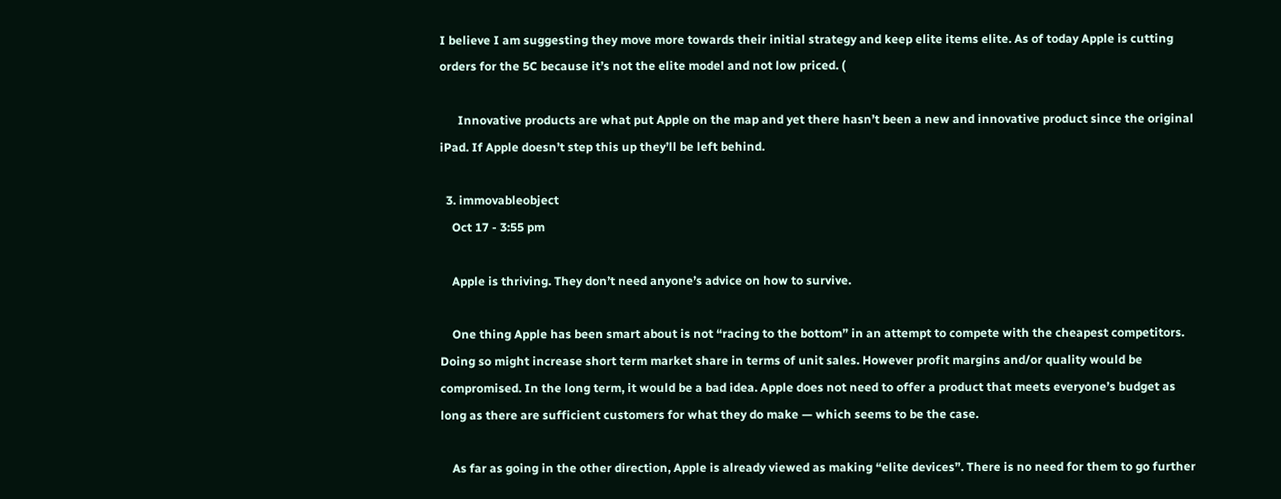I believe I am suggesting they move more towards their initial strategy and keep elite items elite. As of today Apple is cutting orders for the 5C because it’s not the elite model and not low priced. (

      Innovative products are what put Apple on the map and yet there hasn’t been a new and innovative product since the original iPad. If Apple doesn’t step this up they’ll be left behind.

  3. immovableobject
    Oct 17 - 3:55 pm

    Apple is thriving. They don’t need anyone’s advice on how to survive.

    One thing Apple has been smart about is not “racing to the bottom” in an attempt to compete with the cheapest competitors. Doing so might increase short term market share in terms of unit sales. However profit margins and/or quality would be compromised. In the long term, it would be a bad idea. Apple does not need to offer a product that meets everyone’s budget as long as there are sufficient customers for what they do make — which seems to be the case.

    As far as going in the other direction, Apple is already viewed as making “elite devices”. There is no need for them to go further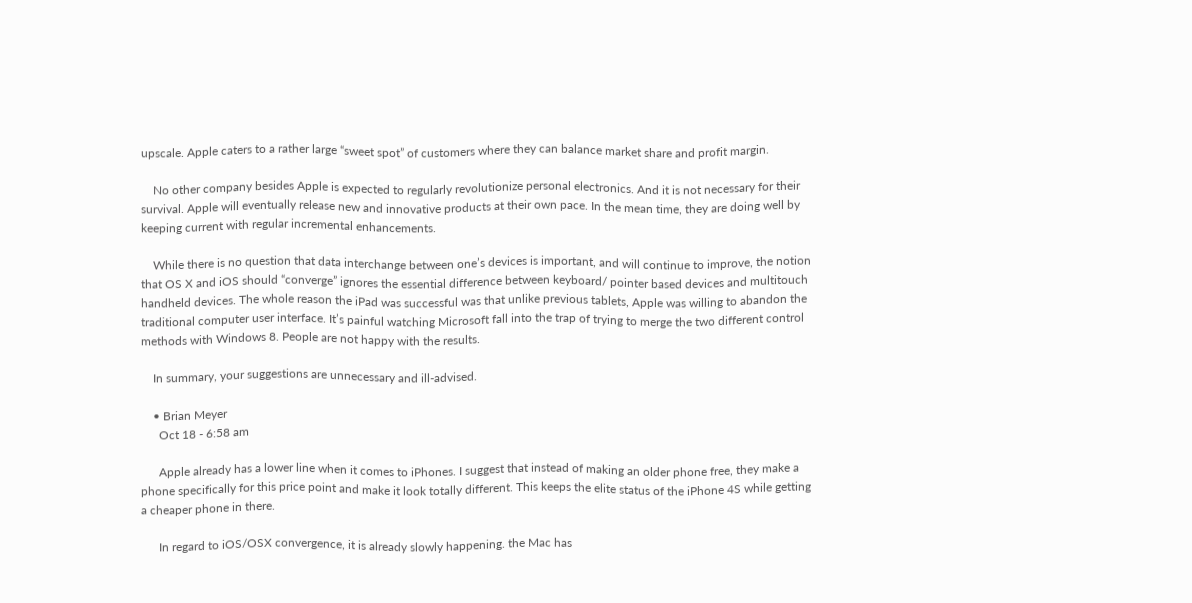upscale. Apple caters to a rather large “sweet spot” of customers where they can balance market share and profit margin.

    No other company besides Apple is expected to regularly revolutionize personal electronics. And it is not necessary for their survival. Apple will eventually release new and innovative products at their own pace. In the mean time, they are doing well by keeping current with regular incremental enhancements.

    While there is no question that data interchange between one’s devices is important, and will continue to improve, the notion that OS X and iOS should “converge” ignores the essential difference between keyboard/ pointer based devices and multitouch handheld devices. The whole reason the iPad was successful was that unlike previous tablets, Apple was willing to abandon the traditional computer user interface. It’s painful watching Microsoft fall into the trap of trying to merge the two different control methods with Windows 8. People are not happy with the results.

    In summary, your suggestions are unnecessary and ill-advised.

    • Brian Meyer
      Oct 18 - 6:58 am

      Apple already has a lower line when it comes to iPhones. I suggest that instead of making an older phone free, they make a phone specifically for this price point and make it look totally different. This keeps the elite status of the iPhone 4S while getting a cheaper phone in there.

      In regard to iOS/OSX convergence, it is already slowly happening. the Mac has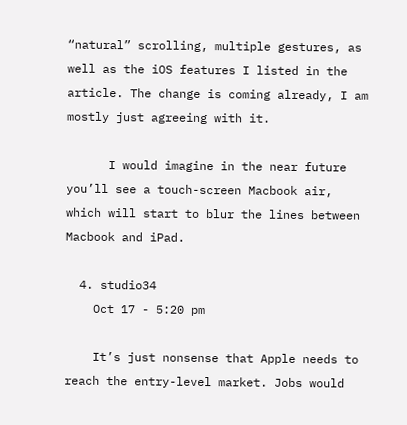“natural” scrolling, multiple gestures, as well as the iOS features I listed in the article. The change is coming already, I am mostly just agreeing with it.

      I would imagine in the near future you’ll see a touch-screen Macbook air, which will start to blur the lines between Macbook and iPad.

  4. studio34
    Oct 17 - 5:20 pm

    It’s just nonsense that Apple needs to reach the entry-level market. Jobs would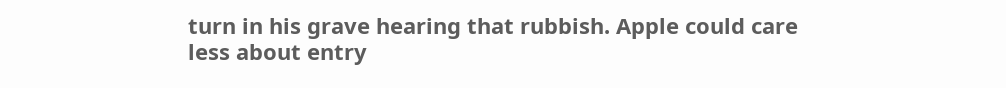turn in his grave hearing that rubbish. Apple could care less about entry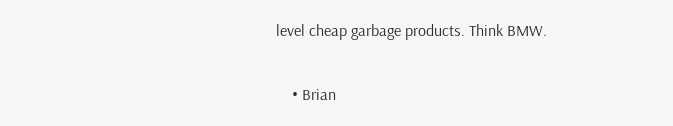level cheap garbage products. Think BMW.

    • Brian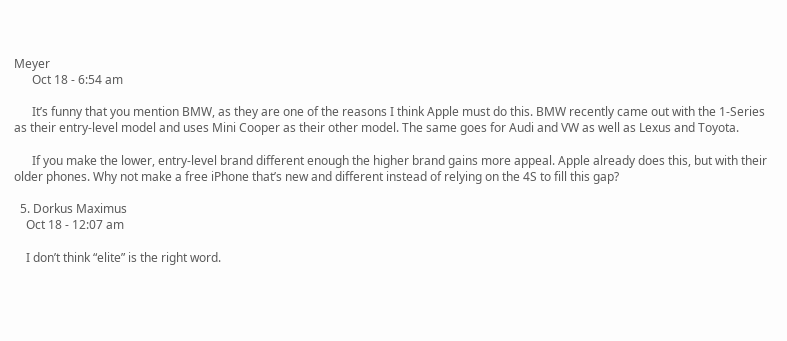Meyer
      Oct 18 - 6:54 am

      It’s funny that you mention BMW, as they are one of the reasons I think Apple must do this. BMW recently came out with the 1-Series as their entry-level model and uses Mini Cooper as their other model. The same goes for Audi and VW as well as Lexus and Toyota.

      If you make the lower, entry-level brand different enough the higher brand gains more appeal. Apple already does this, but with their older phones. Why not make a free iPhone that’s new and different instead of relying on the 4S to fill this gap?

  5. Dorkus Maximus
    Oct 18 - 12:07 am

    I don’t think “elite” is the right word.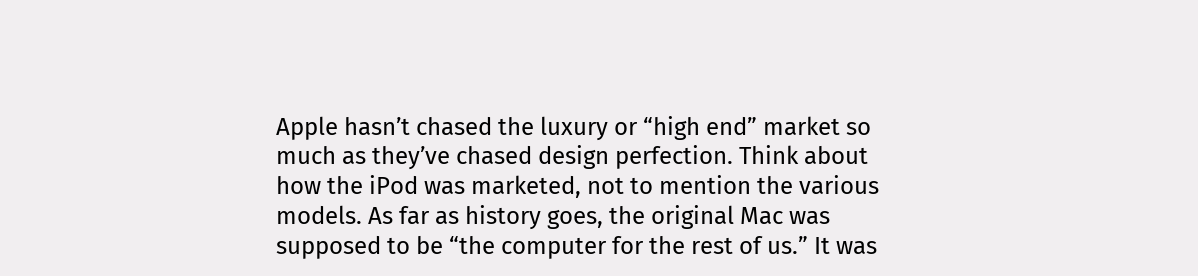Apple hasn’t chased the luxury or “high end” market so much as they’ve chased design perfection. Think about how the iPod was marketed, not to mention the various models. As far as history goes, the original Mac was supposed to be “the computer for the rest of us.” It was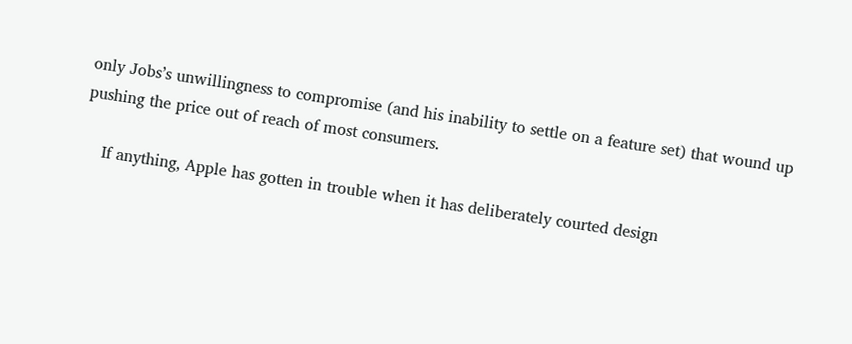only Jobs’s unwillingness to compromise (and his inability to settle on a feature set) that wound up pushing the price out of reach of most consumers.

    If anything, Apple has gotten in trouble when it has deliberately courted design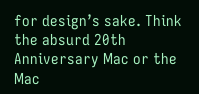for design’s sake. Think the absurd 20th Anniversary Mac or the Mac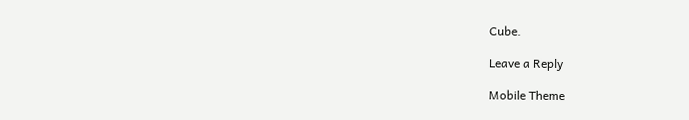Cube.

Leave a Reply

Mobile Theme